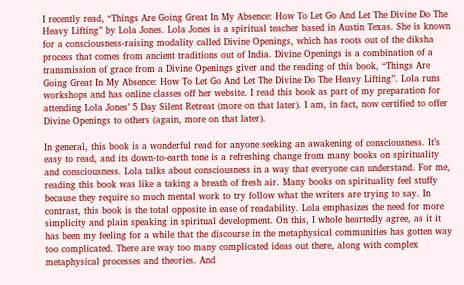I recently read, “Things Are Going Great In My Absence: How To Let Go And Let The Divine Do The Heavy Lifting” by Lola Jones. Lola Jones is a spiritual teacher based in Austin Texas. She is known for a consciousness-raising modality called Divine Openings, which has roots out of the diksha process that comes from ancient traditions out of India. Divine Openings is a combination of a transmission of grace from a Divine Openings giver and the reading of this book, “Things Are Going Great In My Absence: How To Let Go And Let The Divine Do The Heavy Lifting”. Lola runs workshops and has online classes off her website. I read this book as part of my preparation for attending Lola Jones’ 5 Day Silent Retreat (more on that later). I am, in fact, now certified to offer Divine Openings to others (again, more on that later).

In general, this book is a wonderful read for anyone seeking an awakening of consciousness. It’s easy to read, and its down-to-earth tone is a refreshing change from many books on spirituality and consciousness. Lola talks about consciousness in a way that everyone can understand. For me, reading this book was like a taking a breath of fresh air. Many books on spirituality feel stuffy because they require so much mental work to try follow what the writers are trying to say. In contrast, this book is the total opposite in ease of readability. Lola emphasizes the need for more simplicity and plain speaking in spiritual development. On this, I whole heartedly agree, as it it has been my feeling for a while that the discourse in the metaphysical communities has gotten way too complicated. There are way too many complicated ideas out there, along with complex metaphysical processes and theories. And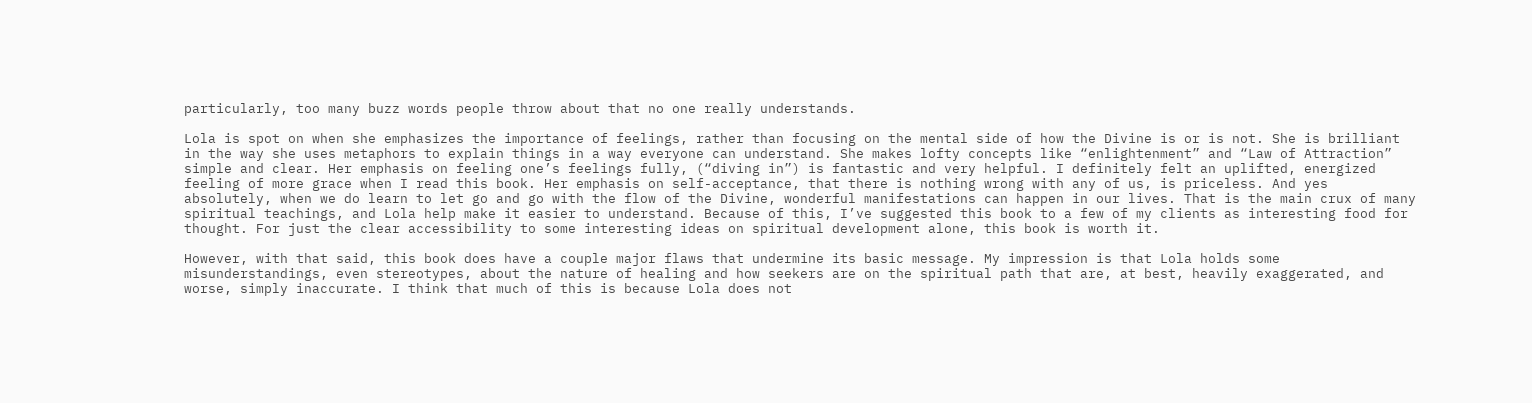particularly, too many buzz words people throw about that no one really understands.

Lola is spot on when she emphasizes the importance of feelings, rather than focusing on the mental side of how the Divine is or is not. She is brilliant in the way she uses metaphors to explain things in a way everyone can understand. She makes lofty concepts like “enlightenment” and “Law of Attraction” simple and clear. Her emphasis on feeling one’s feelings fully, (“diving in”) is fantastic and very helpful. I definitely felt an uplifted, energized feeling of more grace when I read this book. Her emphasis on self-acceptance, that there is nothing wrong with any of us, is priceless. And yes absolutely, when we do learn to let go and go with the flow of the Divine, wonderful manifestations can happen in our lives. That is the main crux of many spiritual teachings, and Lola help make it easier to understand. Because of this, I’ve suggested this book to a few of my clients as interesting food for thought. For just the clear accessibility to some interesting ideas on spiritual development alone, this book is worth it.

However, with that said, this book does have a couple major flaws that undermine its basic message. My impression is that Lola holds some misunderstandings, even stereotypes, about the nature of healing and how seekers are on the spiritual path that are, at best, heavily exaggerated, and worse, simply inaccurate. I think that much of this is because Lola does not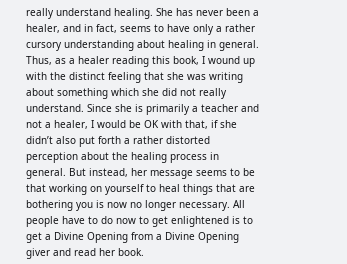really understand healing. She has never been a healer, and in fact, seems to have only a rather cursory understanding about healing in general. Thus, as a healer reading this book, I wound up with the distinct feeling that she was writing about something which she did not really understand. Since she is primarily a teacher and not a healer, I would be OK with that, if she didn’t also put forth a rather distorted perception about the healing process in general. But instead, her message seems to be that working on yourself to heal things that are bothering you is now no longer necessary. All people have to do now to get enlightened is to get a Divine Opening from a Divine Opening giver and read her book.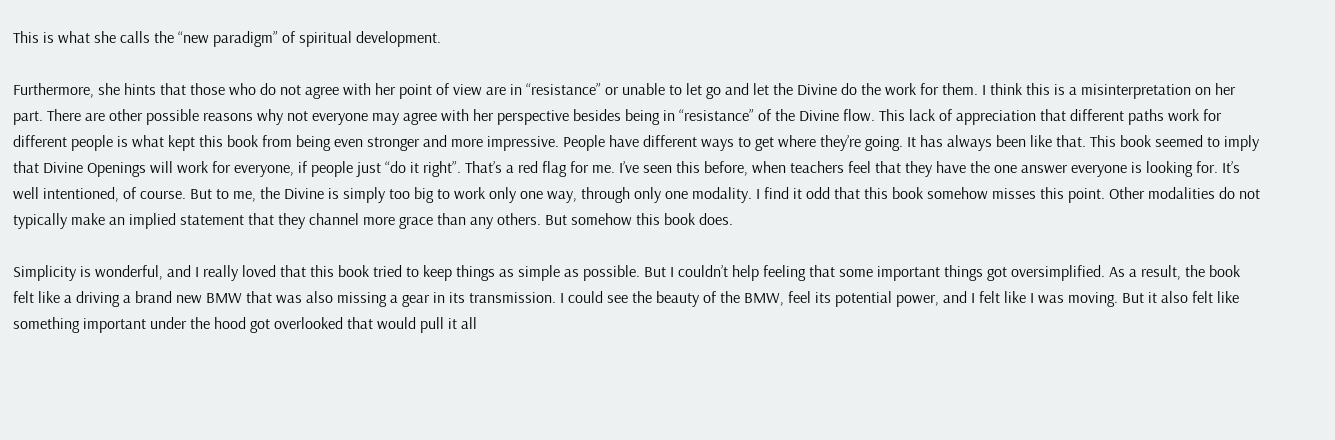This is what she calls the “new paradigm” of spiritual development.

Furthermore, she hints that those who do not agree with her point of view are in “resistance” or unable to let go and let the Divine do the work for them. I think this is a misinterpretation on her part. There are other possible reasons why not everyone may agree with her perspective besides being in “resistance” of the Divine flow. This lack of appreciation that different paths work for different people is what kept this book from being even stronger and more impressive. People have different ways to get where they’re going. It has always been like that. This book seemed to imply that Divine Openings will work for everyone, if people just “do it right”. That’s a red flag for me. I’ve seen this before, when teachers feel that they have the one answer everyone is looking for. It’s well intentioned, of course. But to me, the Divine is simply too big to work only one way, through only one modality. I find it odd that this book somehow misses this point. Other modalities do not typically make an implied statement that they channel more grace than any others. But somehow this book does.

Simplicity is wonderful, and I really loved that this book tried to keep things as simple as possible. But I couldn’t help feeling that some important things got oversimplified. As a result, the book felt like a driving a brand new BMW that was also missing a gear in its transmission. I could see the beauty of the BMW, feel its potential power, and I felt like I was moving. But it also felt like something important under the hood got overlooked that would pull it all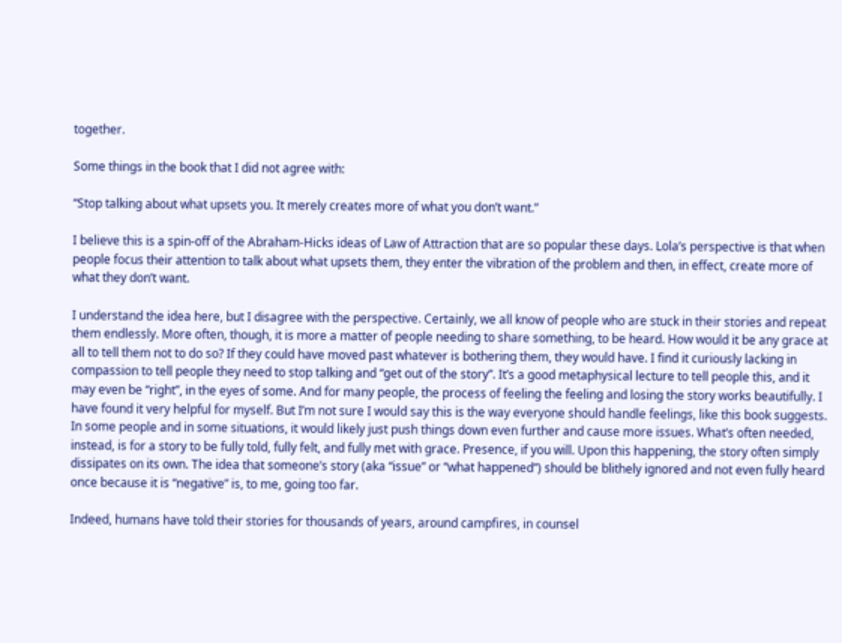together.

Some things in the book that I did not agree with:

“Stop talking about what upsets you. It merely creates more of what you don’t want.”

I believe this is a spin-off of the Abraham-Hicks ideas of Law of Attraction that are so popular these days. Lola’s perspective is that when people focus their attention to talk about what upsets them, they enter the vibration of the problem and then, in effect, create more of what they don’t want.

I understand the idea here, but I disagree with the perspective. Certainly, we all know of people who are stuck in their stories and repeat them endlessly. More often, though, it is more a matter of people needing to share something, to be heard. How would it be any grace at all to tell them not to do so? If they could have moved past whatever is bothering them, they would have. I find it curiously lacking in compassion to tell people they need to stop talking and “get out of the story”. It’s a good metaphysical lecture to tell people this, and it may even be “right”, in the eyes of some. And for many people, the process of feeling the feeling and losing the story works beautifully. I have found it very helpful for myself. But I’m not sure I would say this is the way everyone should handle feelings, like this book suggests. In some people and in some situations, it would likely just push things down even further and cause more issues. What’s often needed, instead, is for a story to be fully told, fully felt, and fully met with grace. Presence, if you will. Upon this happening, the story often simply dissipates on its own. The idea that someone’s story (aka “issue” or “what happened”) should be blithely ignored and not even fully heard once because it is “negative” is, to me, going too far.

Indeed, humans have told their stories for thousands of years, around campfires, in counsel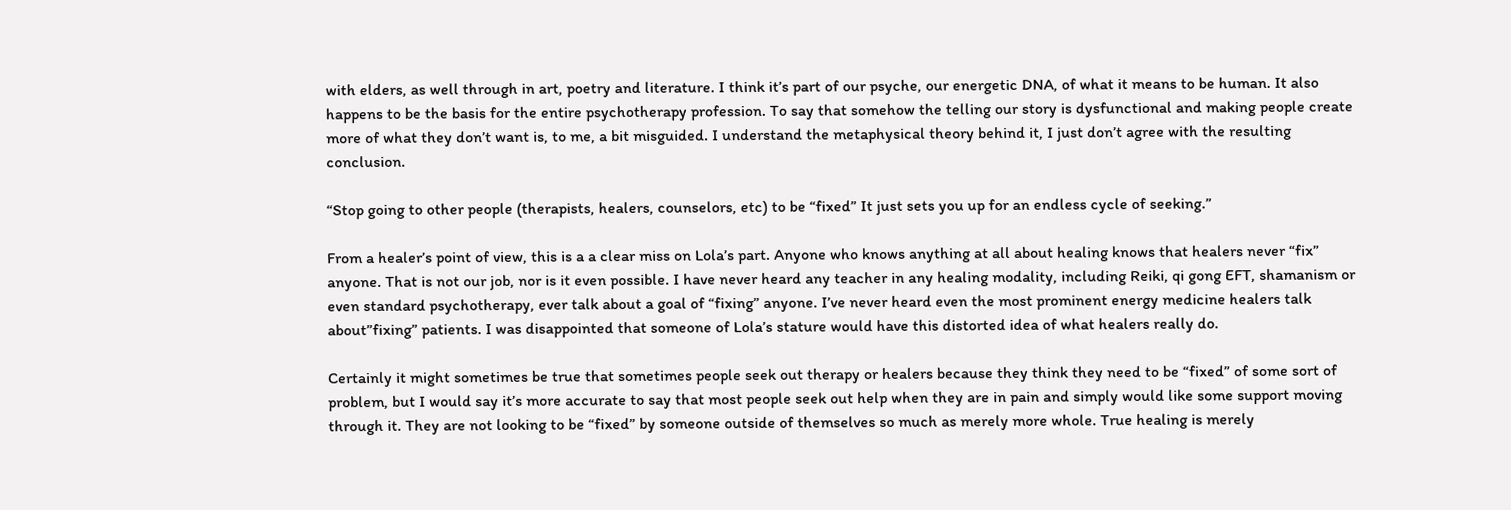with elders, as well through in art, poetry and literature. I think it’s part of our psyche, our energetic DNA, of what it means to be human. It also happens to be the basis for the entire psychotherapy profession. To say that somehow the telling our story is dysfunctional and making people create more of what they don’t want is, to me, a bit misguided. I understand the metaphysical theory behind it, I just don’t agree with the resulting conclusion.

“Stop going to other people (therapists, healers, counselors, etc) to be “fixed” It just sets you up for an endless cycle of seeking.”

From a healer’s point of view, this is a a clear miss on Lola’s part. Anyone who knows anything at all about healing knows that healers never “fix” anyone. That is not our job, nor is it even possible. I have never heard any teacher in any healing modality, including Reiki, qi gong EFT, shamanism or even standard psychotherapy, ever talk about a goal of “fixing” anyone. I’ve never heard even the most prominent energy medicine healers talk about”fixing” patients. I was disappointed that someone of Lola’s stature would have this distorted idea of what healers really do.

Certainly it might sometimes be true that sometimes people seek out therapy or healers because they think they need to be “fixed” of some sort of problem, but I would say it’s more accurate to say that most people seek out help when they are in pain and simply would like some support moving through it. They are not looking to be “fixed” by someone outside of themselves so much as merely more whole. True healing is merely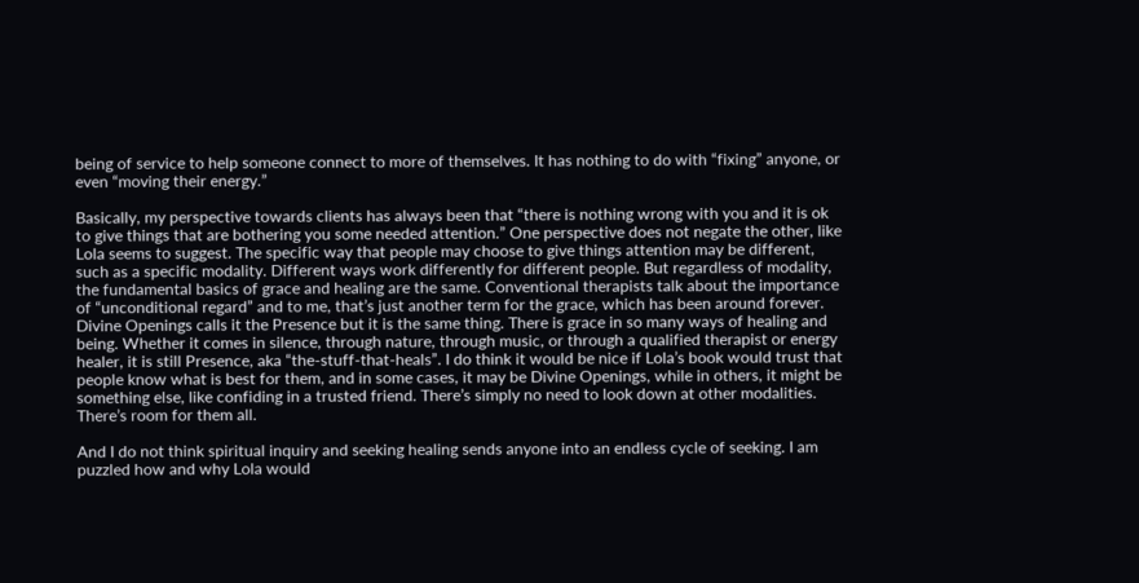being of service to help someone connect to more of themselves. It has nothing to do with “fixing” anyone, or even “moving their energy.”

Basically, my perspective towards clients has always been that “there is nothing wrong with you and it is ok to give things that are bothering you some needed attention.” One perspective does not negate the other, like Lola seems to suggest. The specific way that people may choose to give things attention may be different, such as a specific modality. Different ways work differently for different people. But regardless of modality, the fundamental basics of grace and healing are the same. Conventional therapists talk about the importance of “unconditional regard” and to me, that’s just another term for the grace, which has been around forever. Divine Openings calls it the Presence but it is the same thing. There is grace in so many ways of healing and being. Whether it comes in silence, through nature, through music, or through a qualified therapist or energy healer, it is still Presence, aka “the-stuff-that-heals”. I do think it would be nice if Lola’s book would trust that people know what is best for them, and in some cases, it may be Divine Openings, while in others, it might be something else, like confiding in a trusted friend. There’s simply no need to look down at other modalities. There’s room for them all.

And I do not think spiritual inquiry and seeking healing sends anyone into an endless cycle of seeking. I am puzzled how and why Lola would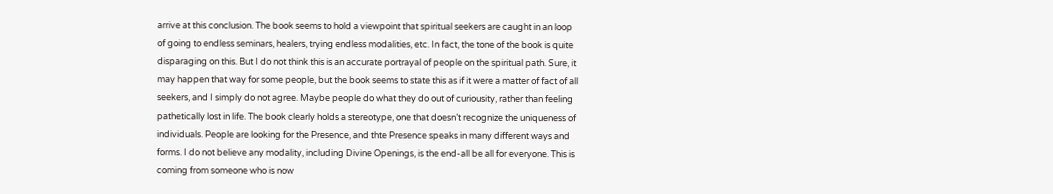arrive at this conclusion. The book seems to hold a viewpoint that spiritual seekers are caught in an loop of going to endless seminars, healers, trying endless modalities, etc. In fact, the tone of the book is quite disparaging on this. But I do not think this is an accurate portrayal of people on the spiritual path. Sure, it may happen that way for some people, but the book seems to state this as if it were a matter of fact of all seekers, and I simply do not agree. Maybe people do what they do out of curiousity, rather than feeling pathetically lost in life. The book clearly holds a stereotype, one that doesn’t recognize the uniqueness of individuals. People are looking for the Presence, and thte Presence speaks in many different ways and forms. I do not believe any modality, including Divine Openings, is the end-all be all for everyone. This is coming from someone who is now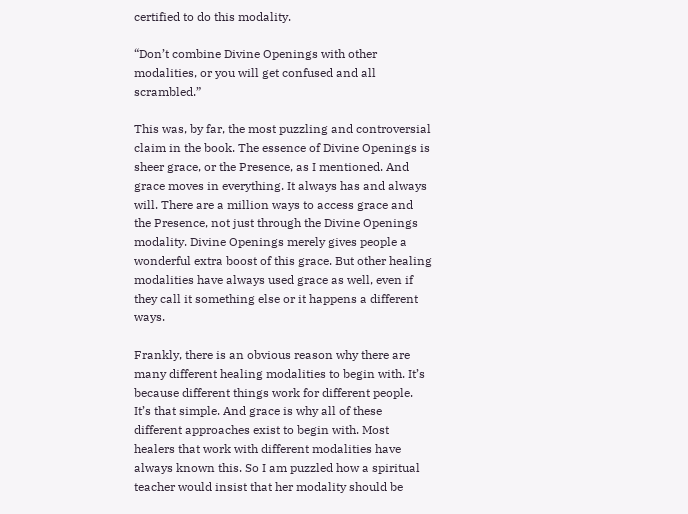certified to do this modality.

“Don’t combine Divine Openings with other modalities, or you will get confused and all scrambled.”

This was, by far, the most puzzling and controversial claim in the book. The essence of Divine Openings is sheer grace, or the Presence, as I mentioned. And grace moves in everything. It always has and always will. There are a million ways to access grace and the Presence, not just through the Divine Openings modality. Divine Openings merely gives people a wonderful extra boost of this grace. But other healing modalities have always used grace as well, even if they call it something else or it happens a different ways.

Frankly, there is an obvious reason why there are many different healing modalities to begin with. It’s because different things work for different people. It’s that simple. And grace is why all of these different approaches exist to begin with. Most healers that work with different modalities have always known this. So I am puzzled how a spiritual teacher would insist that her modality should be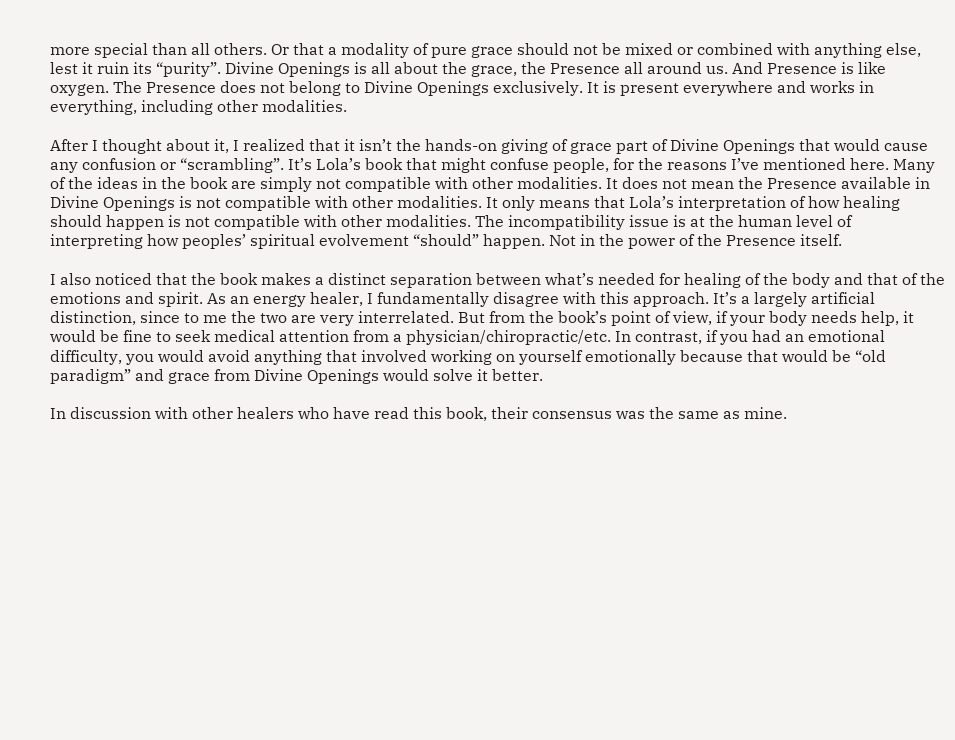more special than all others. Or that a modality of pure grace should not be mixed or combined with anything else, lest it ruin its “purity”. Divine Openings is all about the grace, the Presence all around us. And Presence is like oxygen. The Presence does not belong to Divine Openings exclusively. It is present everywhere and works in everything, including other modalities.

After I thought about it, I realized that it isn’t the hands-on giving of grace part of Divine Openings that would cause any confusion or “scrambling”. It’s Lola’s book that might confuse people, for the reasons I’ve mentioned here. Many of the ideas in the book are simply not compatible with other modalities. It does not mean the Presence available in Divine Openings is not compatible with other modalities. It only means that Lola’s interpretation of how healing should happen is not compatible with other modalities. The incompatibility issue is at the human level of interpreting how peoples’ spiritual evolvement “should” happen. Not in the power of the Presence itself.

I also noticed that the book makes a distinct separation between what’s needed for healing of the body and that of the emotions and spirit. As an energy healer, I fundamentally disagree with this approach. It’s a largely artificial distinction, since to me the two are very interrelated. But from the book’s point of view, if your body needs help, it would be fine to seek medical attention from a physician/chiropractic/etc. In contrast, if you had an emotional difficulty, you would avoid anything that involved working on yourself emotionally because that would be “old paradigm” and grace from Divine Openings would solve it better.

In discussion with other healers who have read this book, their consensus was the same as mine.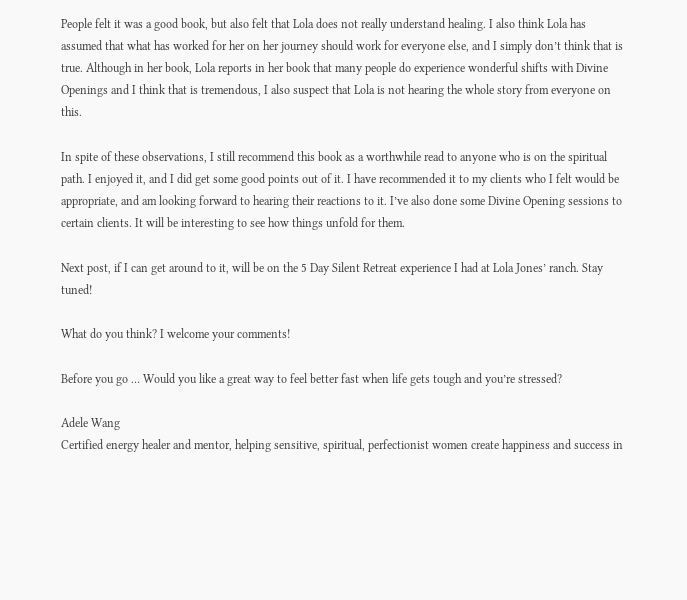People felt it was a good book, but also felt that Lola does not really understand healing. I also think Lola has assumed that what has worked for her on her journey should work for everyone else, and I simply don’t think that is true. Although in her book, Lola reports in her book that many people do experience wonderful shifts with Divine Openings and I think that is tremendous, I also suspect that Lola is not hearing the whole story from everyone on this.

In spite of these observations, I still recommend this book as a worthwhile read to anyone who is on the spiritual path. I enjoyed it, and I did get some good points out of it. I have recommended it to my clients who I felt would be appropriate, and am looking forward to hearing their reactions to it. I’ve also done some Divine Opening sessions to certain clients. It will be interesting to see how things unfold for them.

Next post, if I can get around to it, will be on the 5 Day Silent Retreat experience I had at Lola Jones’ ranch. Stay tuned!

What do you think? I welcome your comments!

Before you go … Would you like a great way to feel better fast when life gets tough and you’re stressed?

Adele Wang
Certified energy healer and mentor, helping sensitive, spiritual, perfectionist women create happiness and success in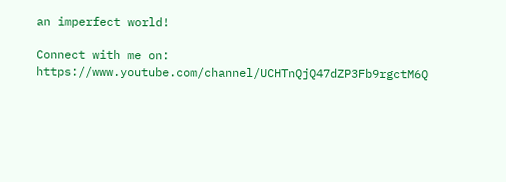an imperfect world!

Connect with me on:   https://www.youtube.com/channel/UCHTnQjQ47dZP3Fb9rgctM6Q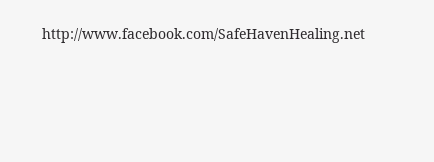http://www.facebook.com/SafeHavenHealing.net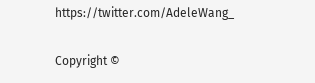https://twitter.com/AdeleWang_

Copyright ©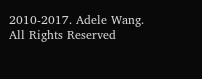2010-2017. Adele Wang. All Rights Reserved